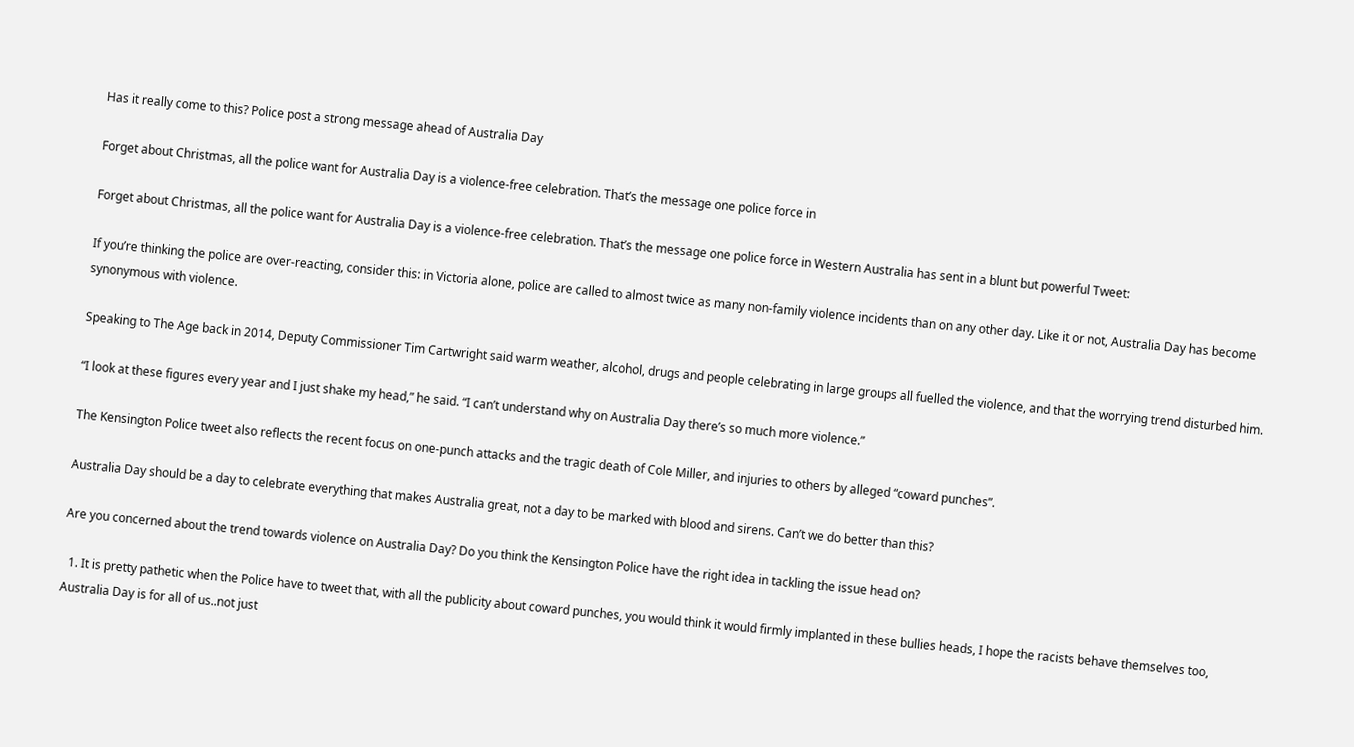Has it really come to this? Police post a strong message ahead of Australia Day

Forget about Christmas, all the police want for Australia Day is a violence-free celebration. That’s the message one police force in

Forget about Christmas, all the police want for Australia Day is a violence-free celebration. That’s the message one police force in Western Australia has sent in a blunt but powerful Tweet:

If you’re thinking the police are over-reacting, consider this: in Victoria alone, police are called to almost twice as many non-family violence incidents than on any other day. Like it or not, Australia Day has become synonymous with violence.

Speaking to The Age back in 2014, Deputy Commissioner Tim Cartwright said warm weather, alcohol, drugs and people celebrating in large groups all fuelled the violence, and that the worrying trend disturbed him.

“I look at these figures every year and I just shake my head,” he said. “I can’t understand why on Australia Day there’s so much more violence.”

The Kensington Police tweet also reflects the recent focus on one-punch attacks and the tragic death of Cole Miller, and injuries to others by alleged “coward punches”.

Australia Day should be a day to celebrate everything that makes Australia great, not a day to be marked with blood and sirens. Can’t we do better than this?

Are you concerned about the trend towards violence on Australia Day? Do you think the Kensington Police have the right idea in tackling the issue head on?

  1. It is pretty pathetic when the Police have to tweet that, with all the publicity about coward punches, you would think it would firmly implanted in these bullies heads, I hope the racists behave themselves too, Australia Day is for all of us..not just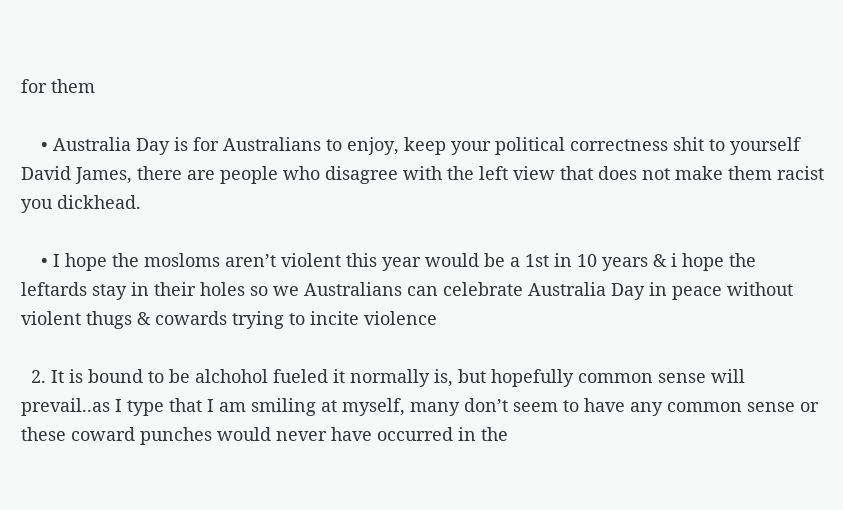for them

    • Australia Day is for Australians to enjoy, keep your political correctness shit to yourself David James, there are people who disagree with the left view that does not make them racist you dickhead.

    • I hope the mosloms aren’t violent this year would be a 1st in 10 years & i hope the leftards stay in their holes so we Australians can celebrate Australia Day in peace without violent thugs & cowards trying to incite violence

  2. It is bound to be alchohol fueled it normally is, but hopefully common sense will prevail..as I type that I am smiling at myself, many don’t seem to have any common sense or these coward punches would never have occurred in the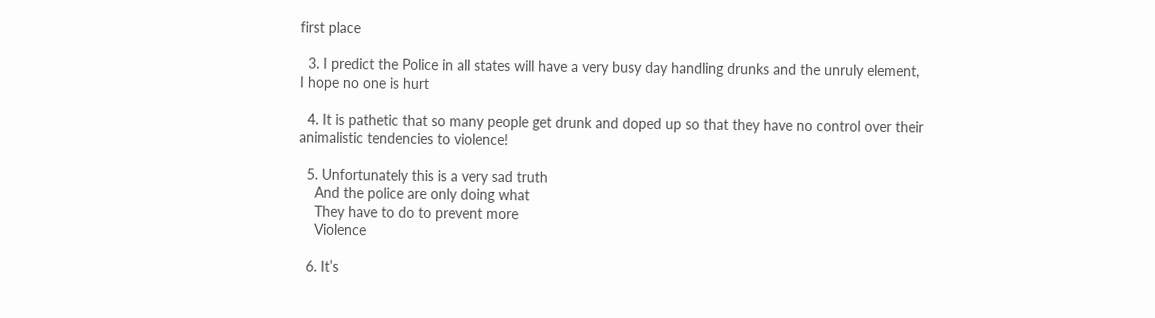first place

  3. I predict the Police in all states will have a very busy day handling drunks and the unruly element, I hope no one is hurt

  4. It is pathetic that so many people get drunk and doped up so that they have no control over their animalistic tendencies to violence!

  5. Unfortunately this is a very sad truth
    And the police are only doing what
    They have to do to prevent more
    Violence

  6. It’s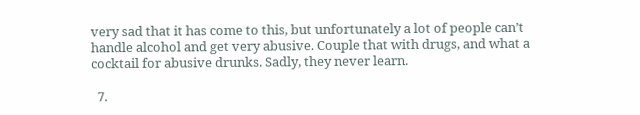very sad that it has come to this, but unfortunately a lot of people can’t handle alcohol and get very abusive. Couple that with drugs, and what a cocktail for abusive drunks. Sadly, they never learn.

  7.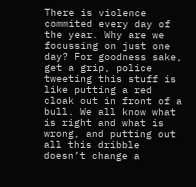There is violence commited every day of the year. Why are we focussing on just one day? For goodness sake, get a grip, police tweeting this stuff is like putting a red cloak out in front of a bull. We all know what is right and what is wrong, and putting out all this dribble doesn’t change a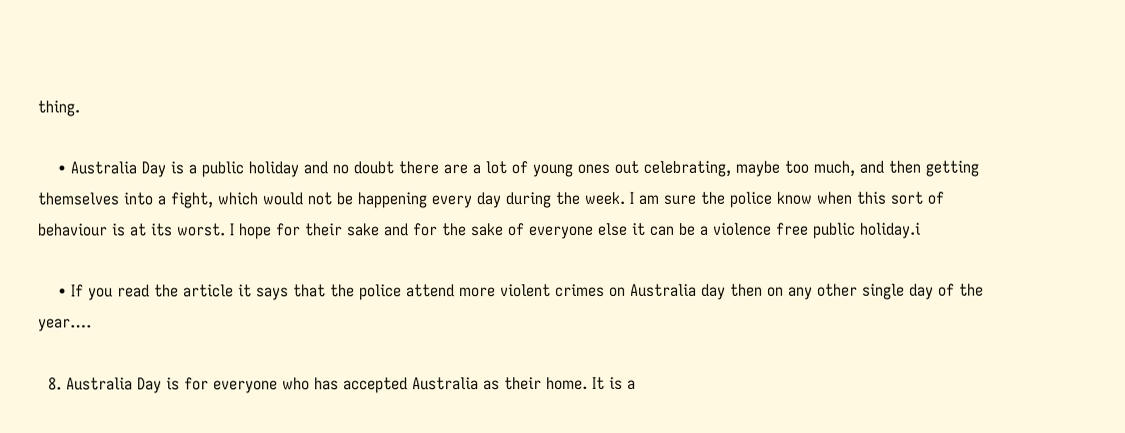thing.

    • Australia Day is a public holiday and no doubt there are a lot of young ones out celebrating, maybe too much, and then getting themselves into a fight, which would not be happening every day during the week. I am sure the police know when this sort of behaviour is at its worst. I hope for their sake and for the sake of everyone else it can be a violence free public holiday.i

    • If you read the article it says that the police attend more violent crimes on Australia day then on any other single day of the year….

  8. Australia Day is for everyone who has accepted Australia as their home. It is a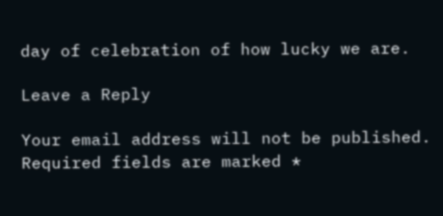day of celebration of how lucky we are.

Leave a Reply

Your email address will not be published. Required fields are marked *